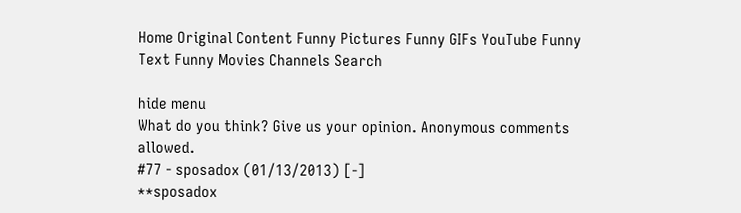Home Original Content Funny Pictures Funny GIFs YouTube Funny Text Funny Movies Channels Search

hide menu
What do you think? Give us your opinion. Anonymous comments allowed.
#77 - sposadox (01/13/2013) [-]
**sposadox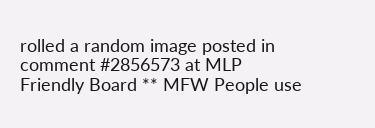rolled a random image posted in comment #2856573 at MLP Friendly Board ** MFW People use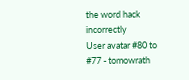the word hack incorrectly
User avatar #80 to #77 - tomowrath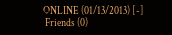ONLINE (01/13/2013) [-]
 Friends (0)